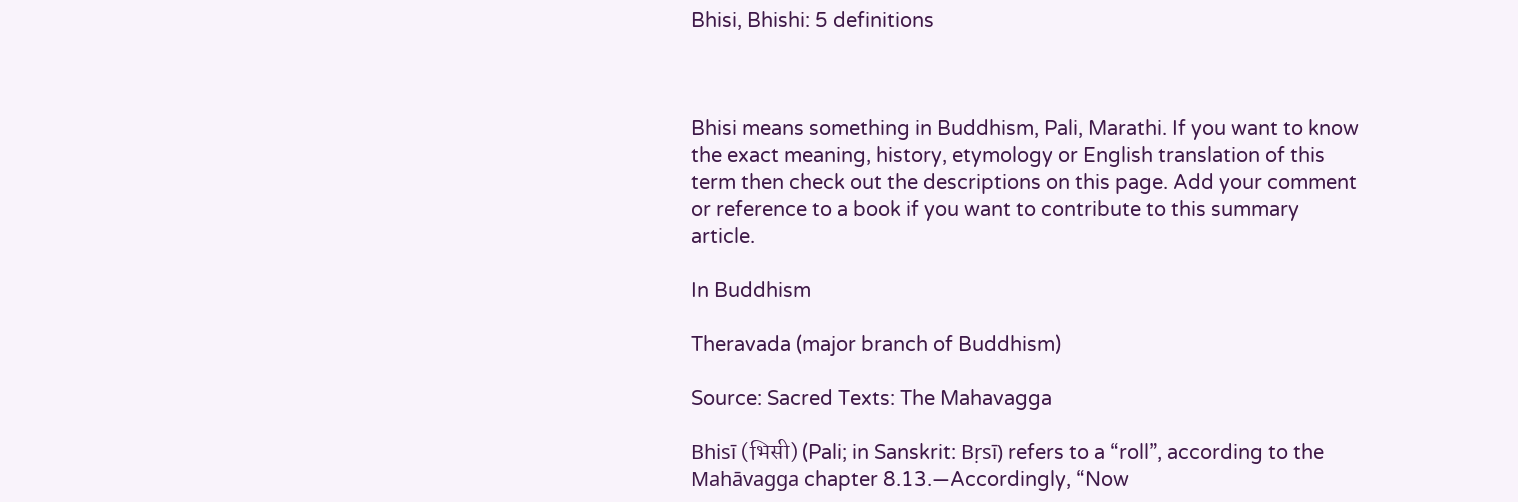Bhisi, Bhishi: 5 definitions



Bhisi means something in Buddhism, Pali, Marathi. If you want to know the exact meaning, history, etymology or English translation of this term then check out the descriptions on this page. Add your comment or reference to a book if you want to contribute to this summary article.

In Buddhism

Theravada (major branch of Buddhism)

Source: Sacred Texts: The Mahavagga

Bhisī (भिसी) (Pali; in Sanskrit: Bṛsī) refers to a “roll”, according to the Mahāvagga chapter 8.13.—Accordingly, “Now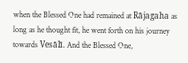when the Blessed One had remained at Rājagaha as long as he thought fit, he went forth on his journey towards Vesālī. And the Blessed One,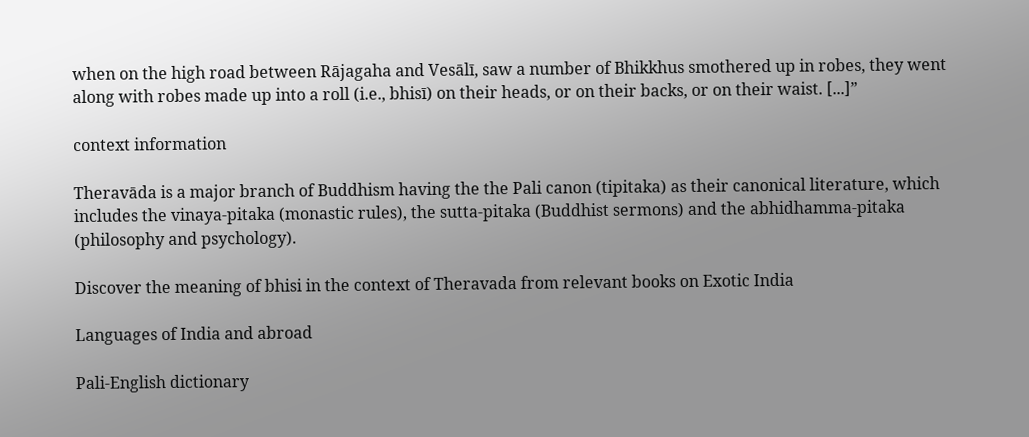when on the high road between Rājagaha and Vesālī, saw a number of Bhikkhus smothered up in robes, they went along with robes made up into a roll (i.e., bhisī) on their heads, or on their backs, or on their waist. [...]”

context information

Theravāda is a major branch of Buddhism having the the Pali canon (tipitaka) as their canonical literature, which includes the vinaya-pitaka (monastic rules), the sutta-pitaka (Buddhist sermons) and the abhidhamma-pitaka (philosophy and psychology).

Discover the meaning of bhisi in the context of Theravada from relevant books on Exotic India

Languages of India and abroad

Pali-English dictionary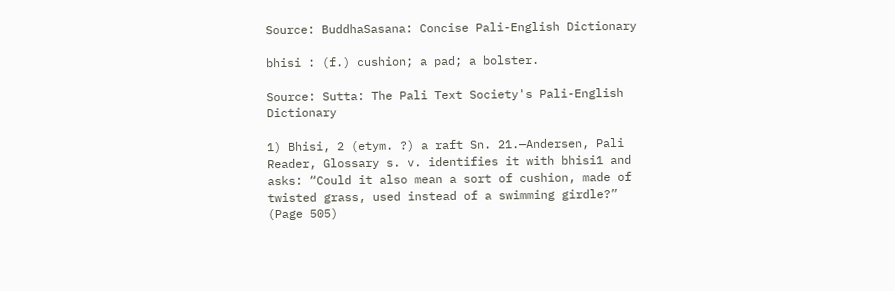Source: BuddhaSasana: Concise Pali-English Dictionary

bhisi : (f.) cushion; a pad; a bolster.

Source: Sutta: The Pali Text Society's Pali-English Dictionary

1) Bhisi, 2 (etym. ?) a raft Sn. 21.—Andersen, Pali Reader, Glossary s. v. identifies it with bhisi1 and asks: “Could it also mean a sort of cushion, made of twisted grass, used instead of a swimming girdle?” (Page 505)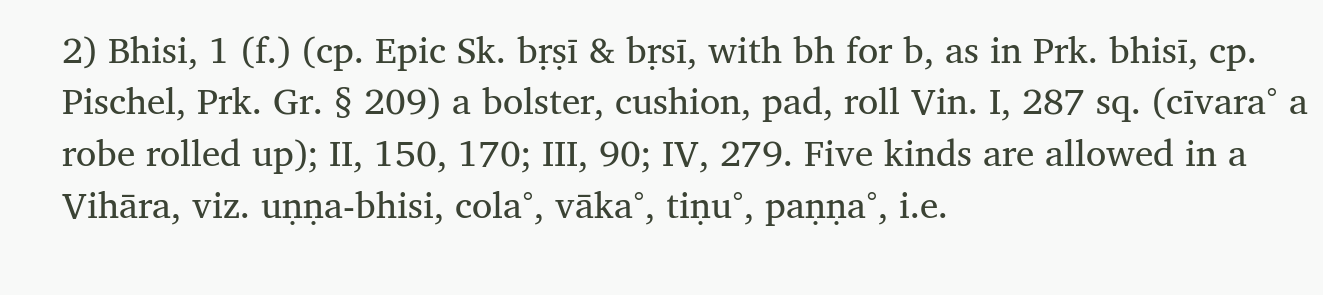2) Bhisi, 1 (f.) (cp. Epic Sk. bṛṣī & bṛsī, with bh for b, as in Prk. bhisī, cp. Pischel, Prk. Gr. § 209) a bolster, cushion, pad, roll Vin. I, 287 sq. (cīvara° a robe rolled up); II, 150, 170; III, 90; IV, 279. Five kinds are allowed in a Vihāra, viz. uṇṇa-bhisi, cola°, vāka°, tiṇu°, paṇṇa°, i.e.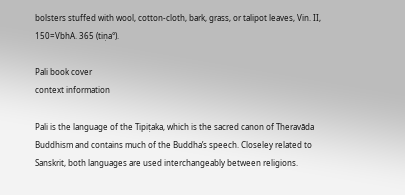bolsters stuffed with wool, cotton-cloth, bark, grass, or talipot leaves, Vin. II, 150=VbhA. 365 (tiṇa°).

Pali book cover
context information

Pali is the language of the Tipiṭaka, which is the sacred canon of Theravāda Buddhism and contains much of the Buddha’s speech. Closeley related to Sanskrit, both languages are used interchangeably between religions.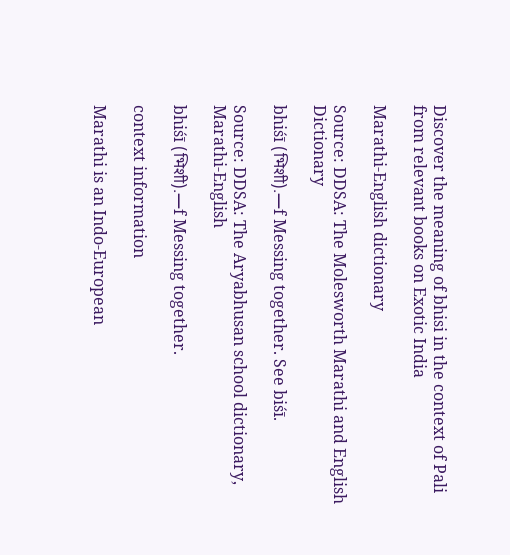Discover the meaning of bhisi in the context of Pali from relevant books on Exotic India

Marathi-English dictionary

Source: DDSA: The Molesworth Marathi and English Dictionary

bhiśī (भिशी).—f Messing together. See biśī.

Source: DDSA: The Aryabhusan school dictionary, Marathi-English

bhiśī (भिशी).—f Messing together.

context information

Marathi is an Indo-European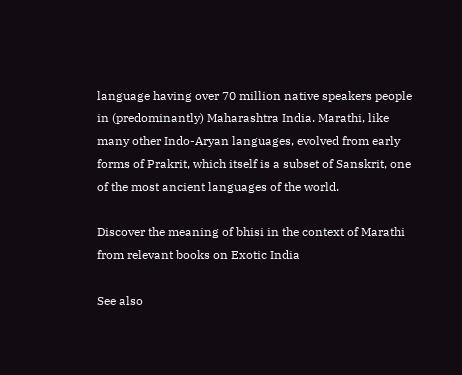language having over 70 million native speakers people in (predominantly) Maharashtra India. Marathi, like many other Indo-Aryan languages, evolved from early forms of Prakrit, which itself is a subset of Sanskrit, one of the most ancient languages of the world.

Discover the meaning of bhisi in the context of Marathi from relevant books on Exotic India

See also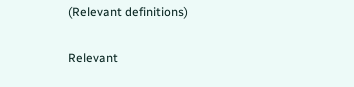(Relevant definitions)

Relevant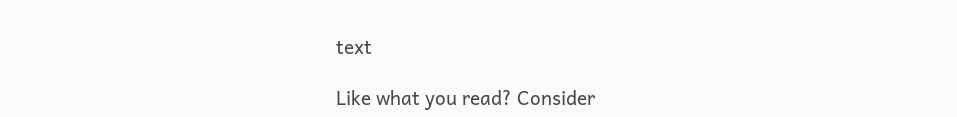text

Like what you read? Consider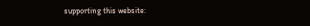supporting this website: